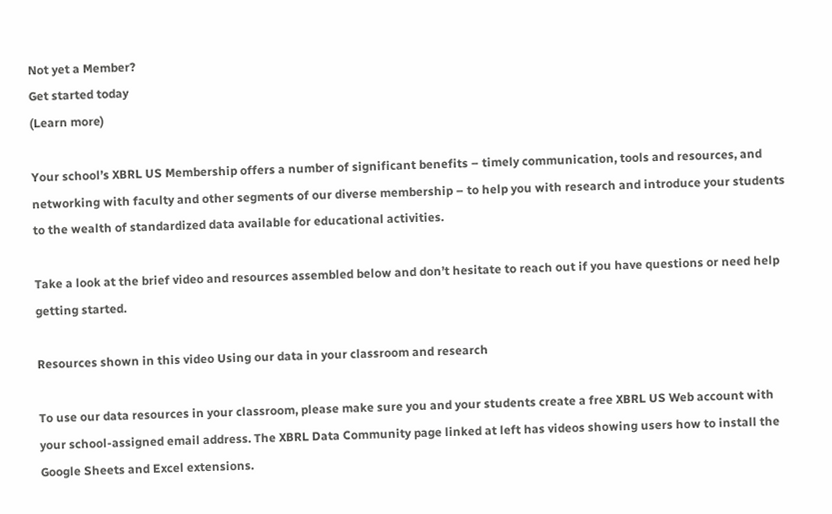Not yet a Member?
Get started today
(Learn more)

Your school’s XBRL US Membership offers a number of significant benefits – timely communication, tools and resources, and networking with faculty and other segments of our diverse membership – to help you with research and introduce your students to the wealth of standardized data available for educational activities.

Take a look at the brief video and resources assembled below and don’t hesitate to reach out if you have questions or need help getting started.

Resources shown in this video Using our data in your classroom and research

To use our data resources in your classroom, please make sure you and your students create a free XBRL US Web account with your school-assigned email address. The XBRL Data Community page linked at left has videos showing users how to install the Google Sheets and Excel extensions.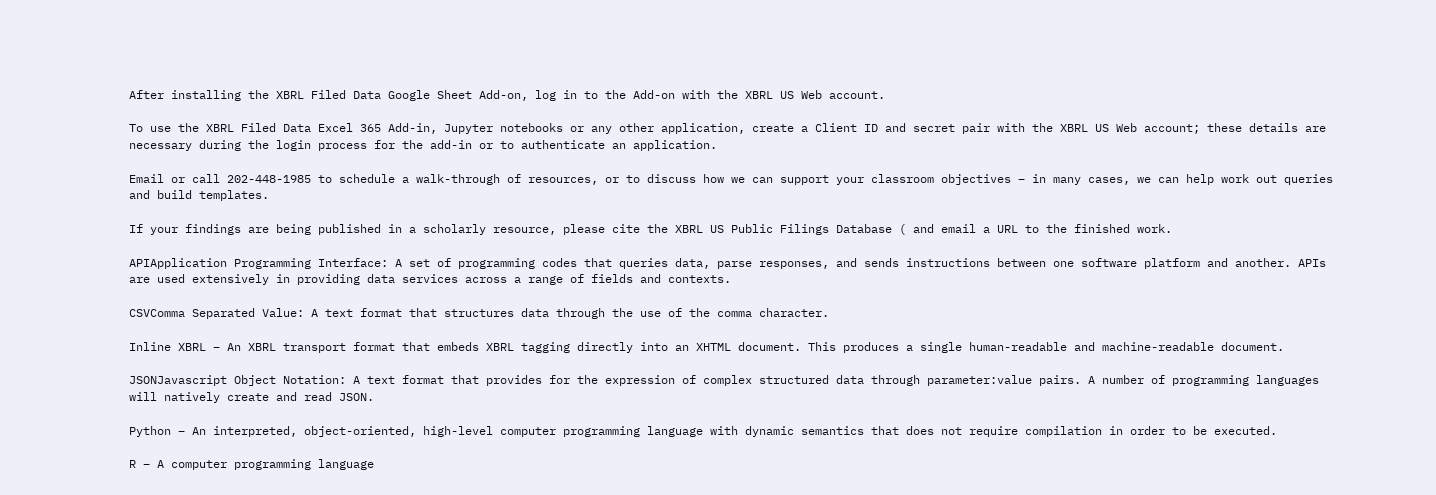After installing the XBRL Filed Data Google Sheet Add-on, log in to the Add-on with the XBRL US Web account.

To use the XBRL Filed Data Excel 365 Add-in, Jupyter notebooks or any other application, create a Client ID and secret pair with the XBRL US Web account; these details are necessary during the login process for the add-in or to authenticate an application.

Email or call 202-448-1985 to schedule a walk-through of resources, or to discuss how we can support your classroom objectives – in many cases, we can help work out queries and build templates.

If your findings are being published in a scholarly resource, please cite the XBRL US Public Filings Database ( and email a URL to the finished work.

APIApplication Programming Interface: A set of programming codes that queries data, parse responses, and sends instructions between one software platform and another. APIs are used extensively in providing data services across a range of fields and contexts.

CSVComma Separated Value: A text format that structures data through the use of the comma character.

Inline XBRL – An XBRL transport format that embeds XBRL tagging directly into an XHTML document. This produces a single human-readable and machine-readable document.

JSONJavascript Object Notation: A text format that provides for the expression of complex structured data through parameter:value pairs. A number of programming languages will natively create and read JSON.

Python – An interpreted, object-oriented, high-level computer programming language with dynamic semantics that does not require compilation in order to be executed.

R – A computer programming language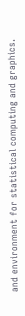and environment for statistical computing and graphics.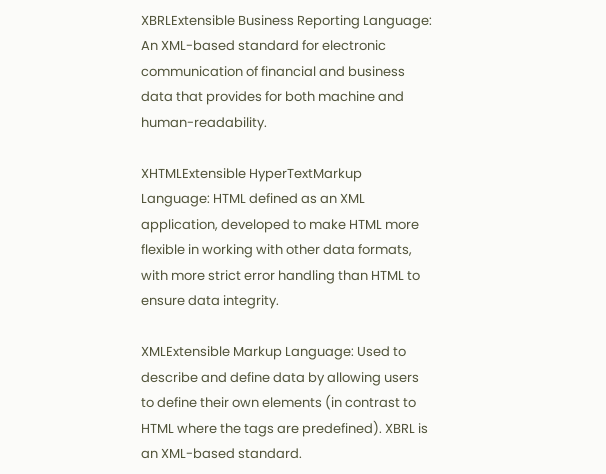XBRLExtensible Business Reporting Language: An XML-based standard for electronic communication of financial and business data that provides for both machine and human-readability.

XHTMLExtensible HyperTextMarkup Language: HTML defined as an XML application, developed to make HTML more flexible in working with other data formats, with more strict error handling than HTML to ensure data integrity.

XMLExtensible Markup Language: Used to describe and define data by allowing users to define their own elements (in contrast to HTML where the tags are predefined). XBRL is an XML-based standard.